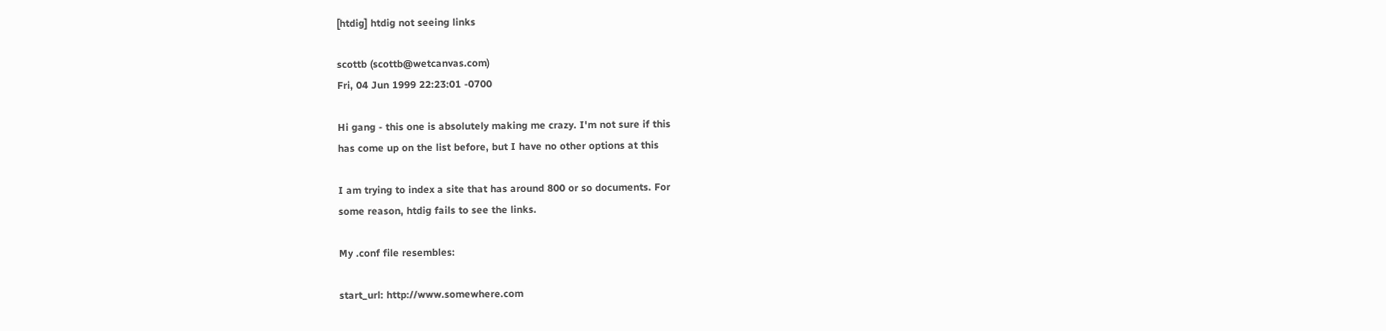[htdig] htdig not seeing links

scottb (scottb@wetcanvas.com)
Fri, 04 Jun 1999 22:23:01 -0700

Hi gang - this one is absolutely making me crazy. I'm not sure if this
has come up on the list before, but I have no other options at this

I am trying to index a site that has around 800 or so documents. For
some reason, htdig fails to see the links.

My .conf file resembles:

start_url: http://www.somewhere.com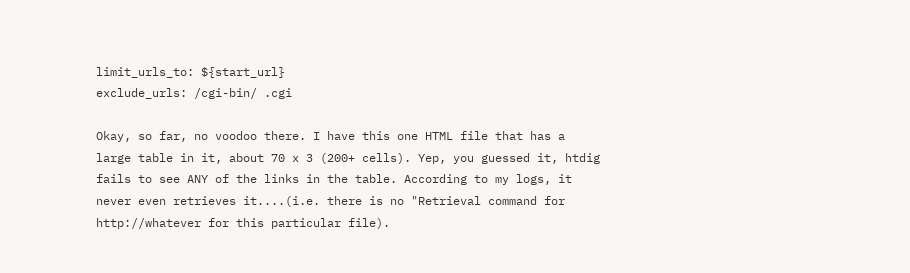limit_urls_to: ${start_url}
exclude_urls: /cgi-bin/ .cgi

Okay, so far, no voodoo there. I have this one HTML file that has a
large table in it, about 70 x 3 (200+ cells). Yep, you guessed it, htdig
fails to see ANY of the links in the table. According to my logs, it
never even retrieves it....(i.e. there is no "Retrieval command for
http://whatever for this particular file).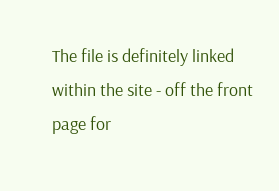The file is definitely linked within the site - off the front page for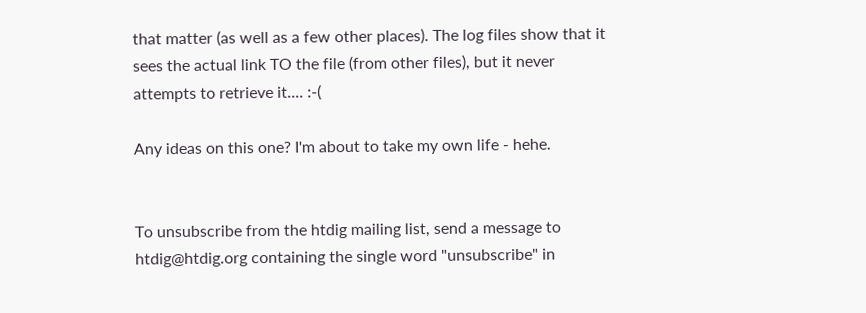that matter (as well as a few other places). The log files show that it
sees the actual link TO the file (from other files), but it never
attempts to retrieve it.... :-(

Any ideas on this one? I'm about to take my own life - hehe.


To unsubscribe from the htdig mailing list, send a message to
htdig@htdig.org containing the single word "unsubscribe" in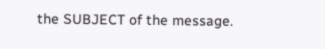the SUBJECT of the message.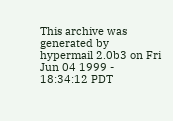This archive was generated by hypermail 2.0b3 on Fri Jun 04 1999 - 18:34:12 PDT